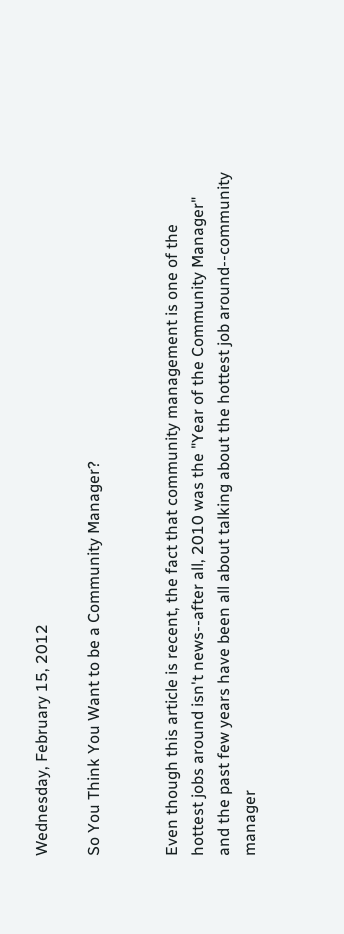Wednesday, February 15, 2012

So You Think You Want to be a Community Manager?


Even though this article is recent, the fact that community management is one of the hottest jobs around isn't news--after all, 2010 was the "Year of the Community Manager" and the past few years have been all about talking about the hottest job around--community manager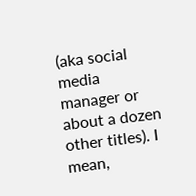(aka social media manager or about a dozen other titles). I mean,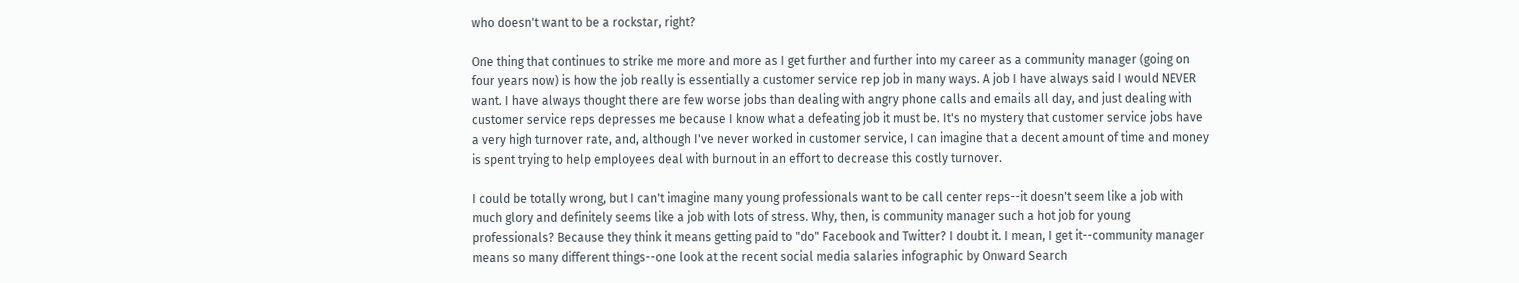who doesn't want to be a rockstar, right?

One thing that continues to strike me more and more as I get further and further into my career as a community manager (going on four years now) is how the job really is essentially a customer service rep job in many ways. A job I have always said I would NEVER want. I have always thought there are few worse jobs than dealing with angry phone calls and emails all day, and just dealing with customer service reps depresses me because I know what a defeating job it must be. It's no mystery that customer service jobs have a very high turnover rate, and, although I've never worked in customer service, I can imagine that a decent amount of time and money is spent trying to help employees deal with burnout in an effort to decrease this costly turnover.

I could be totally wrong, but I can't imagine many young professionals want to be call center reps--it doesn't seem like a job with much glory and definitely seems like a job with lots of stress. Why, then, is community manager such a hot job for young professionals? Because they think it means getting paid to "do" Facebook and Twitter? I doubt it. I mean, I get it--community manager means so many different things--one look at the recent social media salaries infographic by Onward Search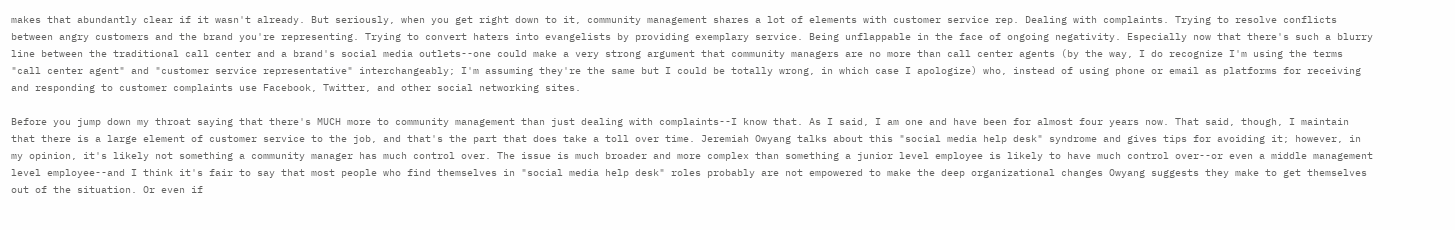makes that abundantly clear if it wasn't already. But seriously, when you get right down to it, community management shares a lot of elements with customer service rep. Dealing with complaints. Trying to resolve conflicts between angry customers and the brand you're representing. Trying to convert haters into evangelists by providing exemplary service. Being unflappable in the face of ongoing negativity. Especially now that there's such a blurry line between the traditional call center and a brand's social media outlets--one could make a very strong argument that community managers are no more than call center agents (by the way, I do recognize I'm using the terms "call center agent" and "customer service representative" interchangeably; I'm assuming they're the same but I could be totally wrong, in which case I apologize) who, instead of using phone or email as platforms for receiving and responding to customer complaints use Facebook, Twitter, and other social networking sites.

Before you jump down my throat saying that there's MUCH more to community management than just dealing with complaints--I know that. As I said, I am one and have been for almost four years now. That said, though, I maintain that there is a large element of customer service to the job, and that's the part that does take a toll over time. Jeremiah Owyang talks about this "social media help desk" syndrome and gives tips for avoiding it; however, in my opinion, it's likely not something a community manager has much control over. The issue is much broader and more complex than something a junior level employee is likely to have much control over--or even a middle management level employee--and I think it's fair to say that most people who find themselves in "social media help desk" roles probably are not empowered to make the deep organizational changes Owyang suggests they make to get themselves out of the situation. Or even if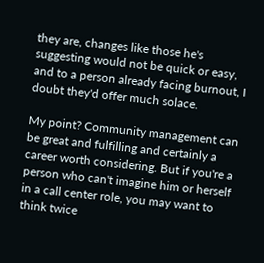they are, changes like those he's suggesting would not be quick or easy, and to a person already facing burnout, I doubt they'd offer much solace.

My point? Community management can be great and fulfilling and certainly a career worth considering. But if you're a person who can't imagine him or herself in a call center role, you may want to think twice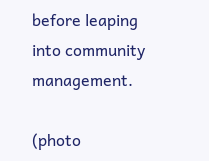before leaping into community management.

(photo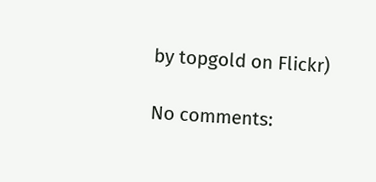by topgold on Flickr)

No comments: